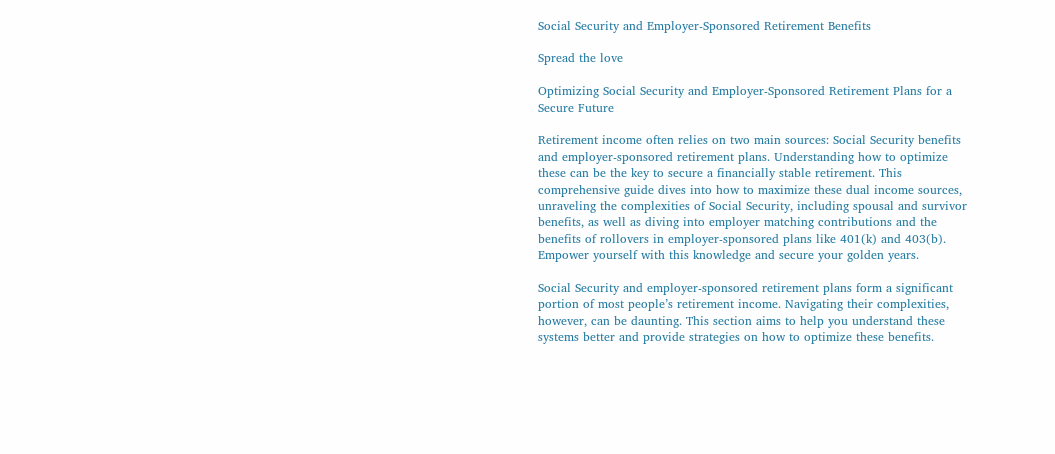Social Security and Employer-Sponsored Retirement Benefits

Spread the love

Optimizing Social Security and Employer-Sponsored Retirement Plans for a Secure Future

Retirement income often relies on two main sources: Social Security benefits and employer-sponsored retirement plans. Understanding how to optimize these can be the key to secure a financially stable retirement. This comprehensive guide dives into how to maximize these dual income sources, unraveling the complexities of Social Security, including spousal and survivor benefits, as well as diving into employer matching contributions and the benefits of rollovers in employer-sponsored plans like 401(k) and 403(b). Empower yourself with this knowledge and secure your golden years.

Social Security and employer-sponsored retirement plans form a significant portion of most people’s retirement income. Navigating their complexities, however, can be daunting. This section aims to help you understand these systems better and provide strategies on how to optimize these benefits.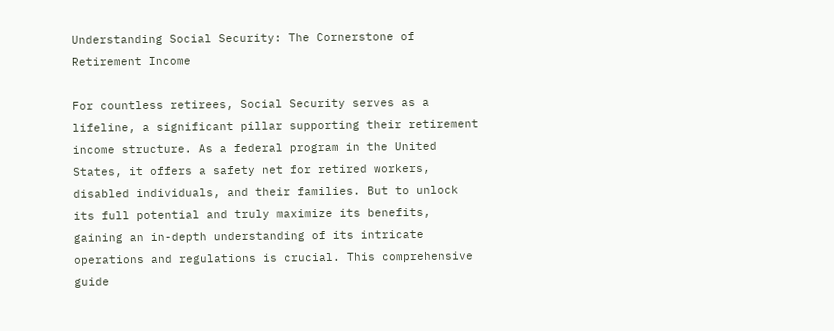Understanding Social Security: The Cornerstone of Retirement Income

For countless retirees, Social Security serves as a lifeline, a significant pillar supporting their retirement income structure. As a federal program in the United States, it offers a safety net for retired workers, disabled individuals, and their families. But to unlock its full potential and truly maximize its benefits, gaining an in-depth understanding of its intricate operations and regulations is crucial. This comprehensive guide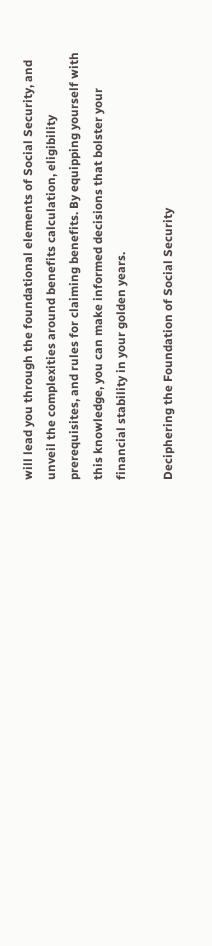will lead you through the foundational elements of Social Security, and unveil the complexities around benefits calculation, eligibility prerequisites, and rules for claiming benefits. By equipping yourself with this knowledge, you can make informed decisions that bolster your financial stability in your golden years.

Deciphering the Foundation of Social Security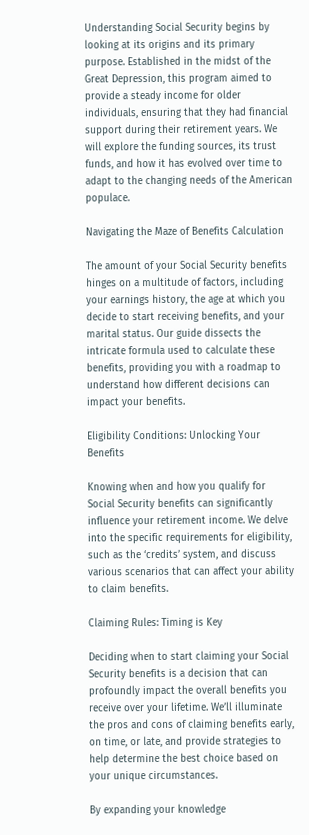Understanding Social Security begins by looking at its origins and its primary purpose. Established in the midst of the Great Depression, this program aimed to provide a steady income for older individuals, ensuring that they had financial support during their retirement years. We will explore the funding sources, its trust funds, and how it has evolved over time to adapt to the changing needs of the American populace.

Navigating the Maze of Benefits Calculation

The amount of your Social Security benefits hinges on a multitude of factors, including your earnings history, the age at which you decide to start receiving benefits, and your marital status. Our guide dissects the intricate formula used to calculate these benefits, providing you with a roadmap to understand how different decisions can impact your benefits.

Eligibility Conditions: Unlocking Your Benefits

Knowing when and how you qualify for Social Security benefits can significantly influence your retirement income. We delve into the specific requirements for eligibility, such as the ‘credits’ system, and discuss various scenarios that can affect your ability to claim benefits.

Claiming Rules: Timing is Key

Deciding when to start claiming your Social Security benefits is a decision that can profoundly impact the overall benefits you receive over your lifetime. We’ll illuminate the pros and cons of claiming benefits early, on time, or late, and provide strategies to help determine the best choice based on your unique circumstances.

By expanding your knowledge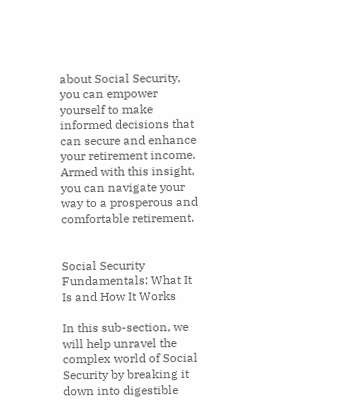about Social Security, you can empower yourself to make informed decisions that can secure and enhance your retirement income. Armed with this insight, you can navigate your way to a prosperous and comfortable retirement.


Social Security Fundamentals: What It Is and How It Works

In this sub-section, we will help unravel the complex world of Social Security by breaking it down into digestible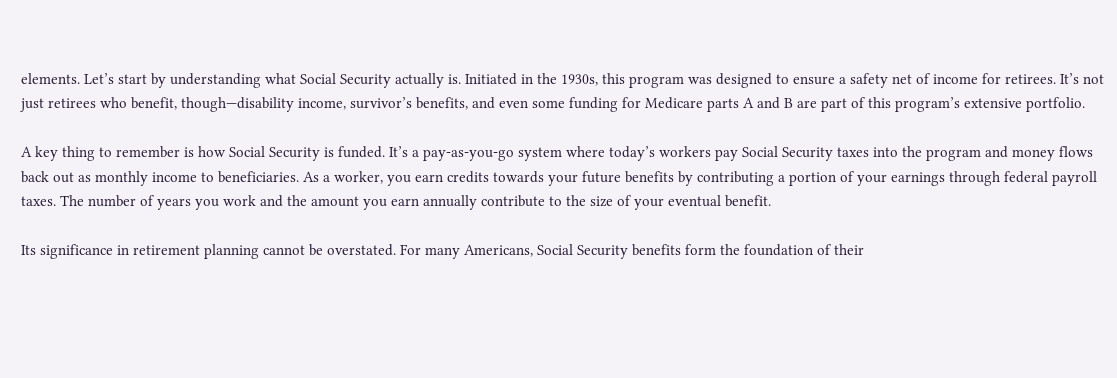elements. Let’s start by understanding what Social Security actually is. Initiated in the 1930s, this program was designed to ensure a safety net of income for retirees. It’s not just retirees who benefit, though—disability income, survivor’s benefits, and even some funding for Medicare parts A and B are part of this program’s extensive portfolio.

A key thing to remember is how Social Security is funded. It’s a pay-as-you-go system where today’s workers pay Social Security taxes into the program and money flows back out as monthly income to beneficiaries. As a worker, you earn credits towards your future benefits by contributing a portion of your earnings through federal payroll taxes. The number of years you work and the amount you earn annually contribute to the size of your eventual benefit.

Its significance in retirement planning cannot be overstated. For many Americans, Social Security benefits form the foundation of their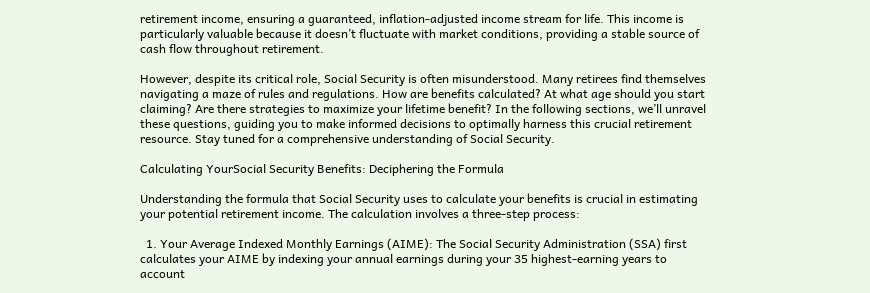retirement income, ensuring a guaranteed, inflation-adjusted income stream for life. This income is particularly valuable because it doesn’t fluctuate with market conditions, providing a stable source of cash flow throughout retirement.

However, despite its critical role, Social Security is often misunderstood. Many retirees find themselves navigating a maze of rules and regulations. How are benefits calculated? At what age should you start claiming? Are there strategies to maximize your lifetime benefit? In the following sections, we’ll unravel these questions, guiding you to make informed decisions to optimally harness this crucial retirement resource. Stay tuned for a comprehensive understanding of Social Security.

Calculating YourSocial Security Benefits: Deciphering the Formula

Understanding the formula that Social Security uses to calculate your benefits is crucial in estimating your potential retirement income. The calculation involves a three-step process:

  1. Your Average Indexed Monthly Earnings (AIME): The Social Security Administration (SSA) first calculates your AIME by indexing your annual earnings during your 35 highest-earning years to account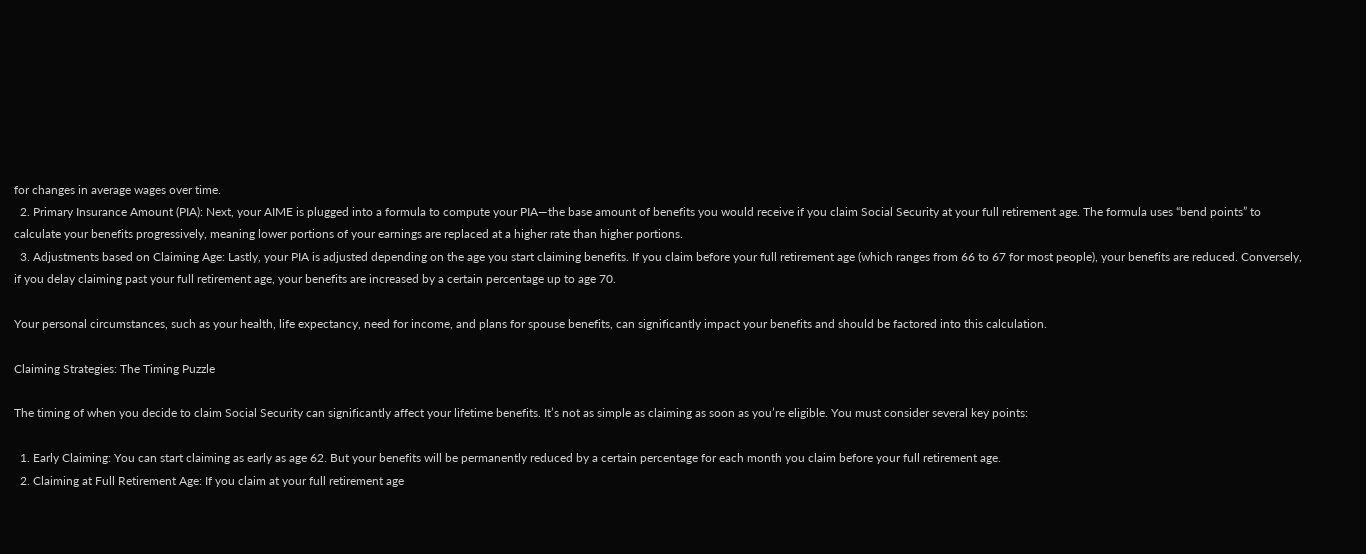for changes in average wages over time.
  2. Primary Insurance Amount (PIA): Next, your AIME is plugged into a formula to compute your PIA—the base amount of benefits you would receive if you claim Social Security at your full retirement age. The formula uses “bend points” to calculate your benefits progressively, meaning lower portions of your earnings are replaced at a higher rate than higher portions.
  3. Adjustments based on Claiming Age: Lastly, your PIA is adjusted depending on the age you start claiming benefits. If you claim before your full retirement age (which ranges from 66 to 67 for most people), your benefits are reduced. Conversely, if you delay claiming past your full retirement age, your benefits are increased by a certain percentage up to age 70.

Your personal circumstances, such as your health, life expectancy, need for income, and plans for spouse benefits, can significantly impact your benefits and should be factored into this calculation.

Claiming Strategies: The Timing Puzzle

The timing of when you decide to claim Social Security can significantly affect your lifetime benefits. It’s not as simple as claiming as soon as you’re eligible. You must consider several key points:

  1. Early Claiming: You can start claiming as early as age 62. But your benefits will be permanently reduced by a certain percentage for each month you claim before your full retirement age.
  2. Claiming at Full Retirement Age: If you claim at your full retirement age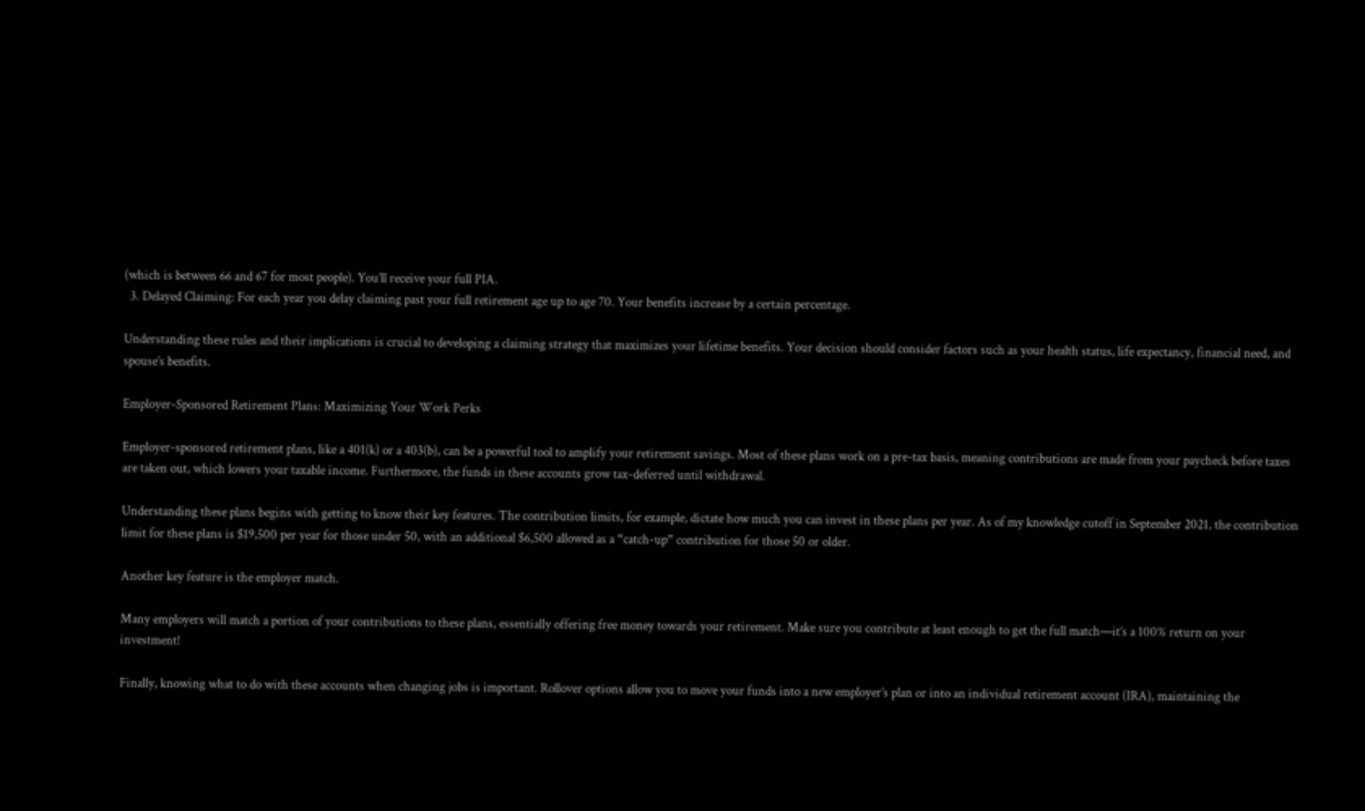(which is between 66 and 67 for most people). You’ll receive your full PIA.
  3. Delayed Claiming: For each year you delay claiming past your full retirement age up to age 70. Your benefits increase by a certain percentage.

Understanding these rules and their implications is crucial to developing a claiming strategy that maximizes your lifetime benefits. Your decision should consider factors such as your health status, life expectancy, financial need, and spouse’s benefits.

Employer-Sponsored Retirement Plans: Maximizing Your Work Perks

Employer-sponsored retirement plans, like a 401(k) or a 403(b), can be a powerful tool to amplify your retirement savings. Most of these plans work on a pre-tax basis, meaning contributions are made from your paycheck before taxes are taken out, which lowers your taxable income. Furthermore, the funds in these accounts grow tax-deferred until withdrawal.

Understanding these plans begins with getting to know their key features. The contribution limits, for example, dictate how much you can invest in these plans per year. As of my knowledge cutoff in September 2021, the contribution limit for these plans is $19,500 per year for those under 50, with an additional $6,500 allowed as a “catch-up” contribution for those 50 or older.

Another key feature is the employer match.

Many employers will match a portion of your contributions to these plans, essentially offering free money towards your retirement. Make sure you contribute at least enough to get the full match—it’s a 100% return on your investment!

Finally, knowing what to do with these accounts when changing jobs is important. Rollover options allow you to move your funds into a new employer’s plan or into an individual retirement account (IRA), maintaining the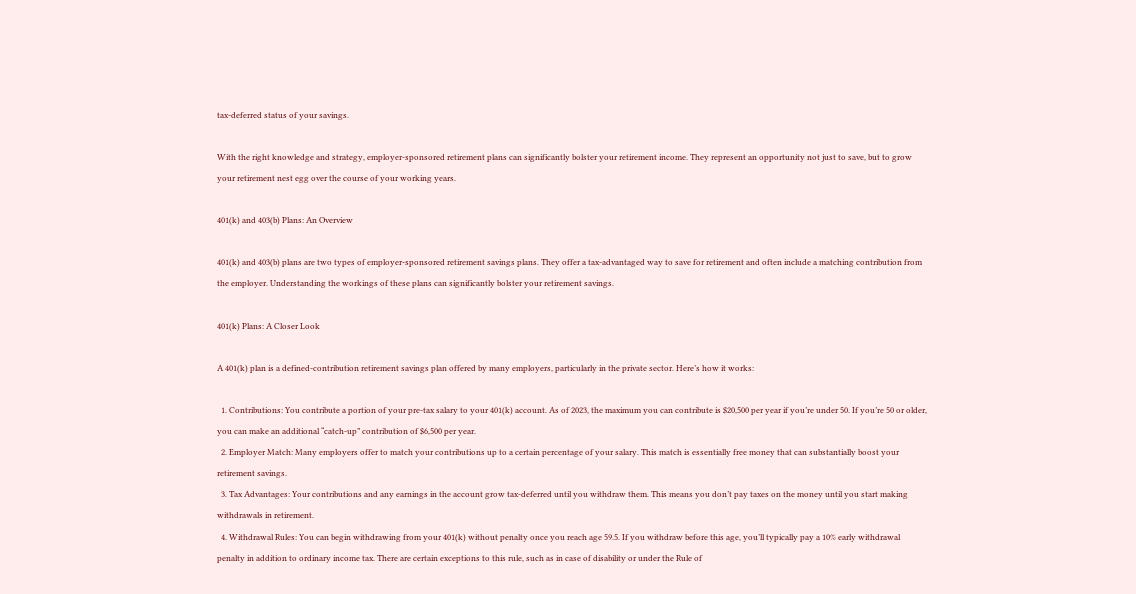tax-deferred status of your savings.

With the right knowledge and strategy, employer-sponsored retirement plans can significantly bolster your retirement income. They represent an opportunity not just to save, but to grow your retirement nest egg over the course of your working years.

401(k) and 403(b) Plans: An Overview

401(k) and 403(b) plans are two types of employer-sponsored retirement savings plans. They offer a tax-advantaged way to save for retirement and often include a matching contribution from the employer. Understanding the workings of these plans can significantly bolster your retirement savings.

401(k) Plans: A Closer Look

A 401(k) plan is a defined-contribution retirement savings plan offered by many employers, particularly in the private sector. Here’s how it works:

  1. Contributions: You contribute a portion of your pre-tax salary to your 401(k) account. As of 2023, the maximum you can contribute is $20,500 per year if you’re under 50. If you’re 50 or older, you can make an additional “catch-up” contribution of $6,500 per year.
  2. Employer Match: Many employers offer to match your contributions up to a certain percentage of your salary. This match is essentially free money that can substantially boost your retirement savings.
  3. Tax Advantages: Your contributions and any earnings in the account grow tax-deferred until you withdraw them. This means you don’t pay taxes on the money until you start making withdrawals in retirement.
  4. Withdrawal Rules: You can begin withdrawing from your 401(k) without penalty once you reach age 59.5. If you withdraw before this age, you’ll typically pay a 10% early withdrawal penalty in addition to ordinary income tax. There are certain exceptions to this rule, such as in case of disability or under the Rule of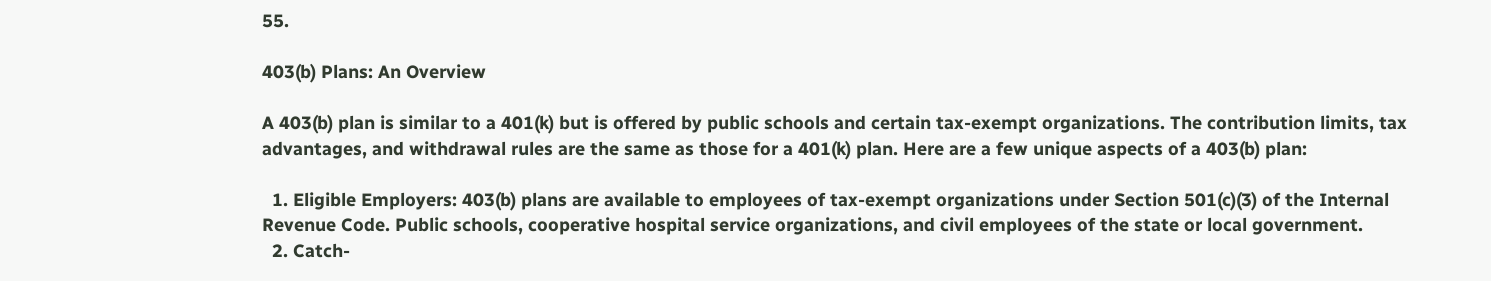55.

403(b) Plans: An Overview

A 403(b) plan is similar to a 401(k) but is offered by public schools and certain tax-exempt organizations. The contribution limits, tax advantages, and withdrawal rules are the same as those for a 401(k) plan. Here are a few unique aspects of a 403(b) plan:

  1. Eligible Employers: 403(b) plans are available to employees of tax-exempt organizations under Section 501(c)(3) of the Internal Revenue Code. Public schools, cooperative hospital service organizations, and civil employees of the state or local government.
  2. Catch-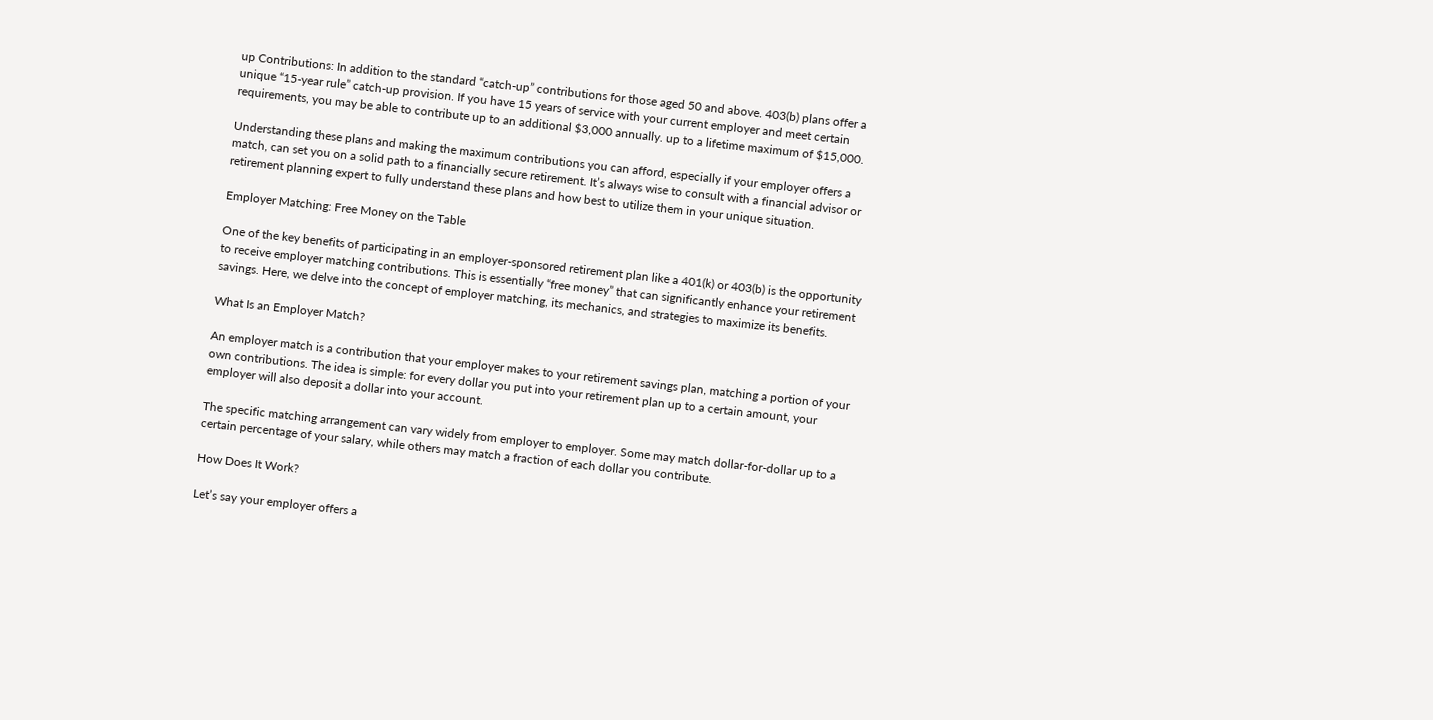up Contributions: In addition to the standard “catch-up” contributions for those aged 50 and above. 403(b) plans offer a unique “15-year rule” catch-up provision. If you have 15 years of service with your current employer and meet certain requirements, you may be able to contribute up to an additional $3,000 annually. up to a lifetime maximum of $15,000.

Understanding these plans and making the maximum contributions you can afford, especially if your employer offers a match, can set you on a solid path to a financially secure retirement. It’s always wise to consult with a financial advisor or retirement planning expert to fully understand these plans and how best to utilize them in your unique situation.

Employer Matching: Free Money on the Table

One of the key benefits of participating in an employer-sponsored retirement plan like a 401(k) or 403(b) is the opportunity to receive employer matching contributions. This is essentially “free money” that can significantly enhance your retirement savings. Here, we delve into the concept of employer matching, its mechanics, and strategies to maximize its benefits.

What Is an Employer Match?

An employer match is a contribution that your employer makes to your retirement savings plan, matching a portion of your own contributions. The idea is simple: for every dollar you put into your retirement plan up to a certain amount, your employer will also deposit a dollar into your account.

The specific matching arrangement can vary widely from employer to employer. Some may match dollar-for-dollar up to a certain percentage of your salary, while others may match a fraction of each dollar you contribute.

How Does It Work?

Let’s say your employer offers a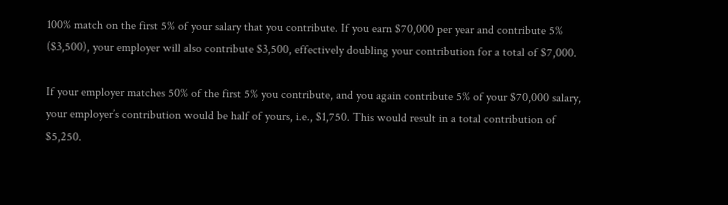100% match on the first 5% of your salary that you contribute. If you earn $70,000 per year and contribute 5% ($3,500), your employer will also contribute $3,500, effectively doubling your contribution for a total of $7,000.

If your employer matches 50% of the first 5% you contribute, and you again contribute 5% of your $70,000 salary, your employer’s contribution would be half of yours, i.e., $1,750. This would result in a total contribution of $5,250.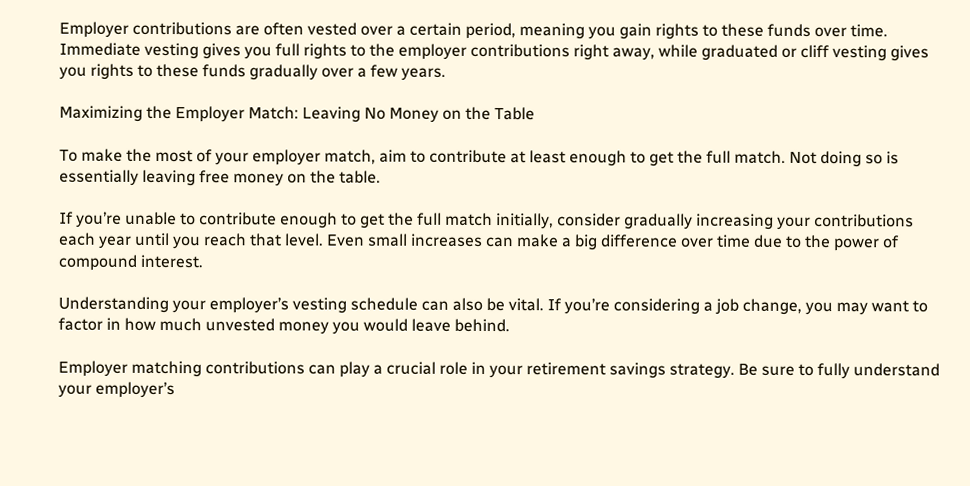Employer contributions are often vested over a certain period, meaning you gain rights to these funds over time. Immediate vesting gives you full rights to the employer contributions right away, while graduated or cliff vesting gives you rights to these funds gradually over a few years.

Maximizing the Employer Match: Leaving No Money on the Table

To make the most of your employer match, aim to contribute at least enough to get the full match. Not doing so is essentially leaving free money on the table.

If you’re unable to contribute enough to get the full match initially, consider gradually increasing your contributions each year until you reach that level. Even small increases can make a big difference over time due to the power of compound interest.

Understanding your employer’s vesting schedule can also be vital. If you’re considering a job change, you may want to factor in how much unvested money you would leave behind.

Employer matching contributions can play a crucial role in your retirement savings strategy. Be sure to fully understand your employer’s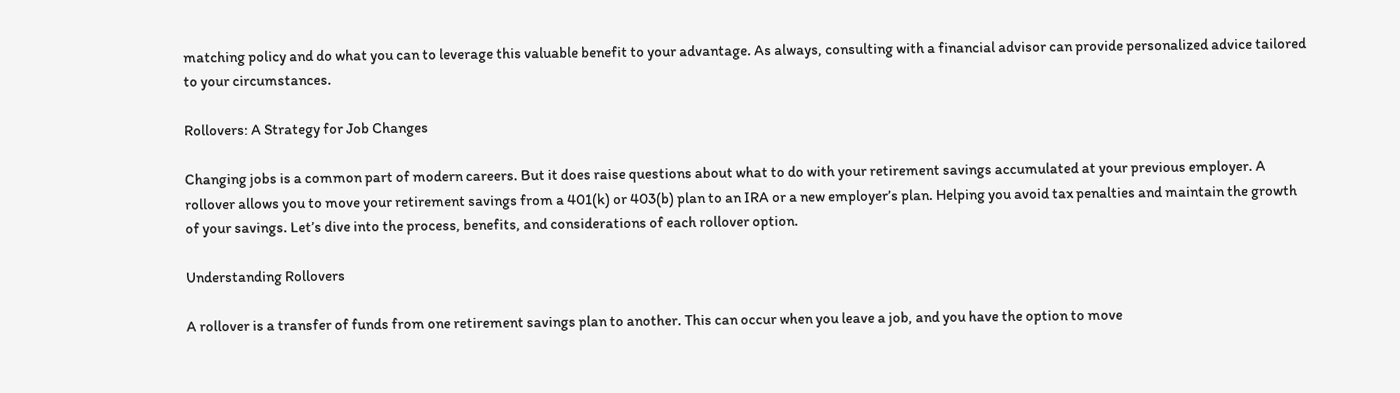matching policy and do what you can to leverage this valuable benefit to your advantage. As always, consulting with a financial advisor can provide personalized advice tailored to your circumstances.

Rollovers: A Strategy for Job Changes

Changing jobs is a common part of modern careers. But it does raise questions about what to do with your retirement savings accumulated at your previous employer. A rollover allows you to move your retirement savings from a 401(k) or 403(b) plan to an IRA or a new employer’s plan. Helping you avoid tax penalties and maintain the growth of your savings. Let’s dive into the process, benefits, and considerations of each rollover option.

Understanding Rollovers

A rollover is a transfer of funds from one retirement savings plan to another. This can occur when you leave a job, and you have the option to move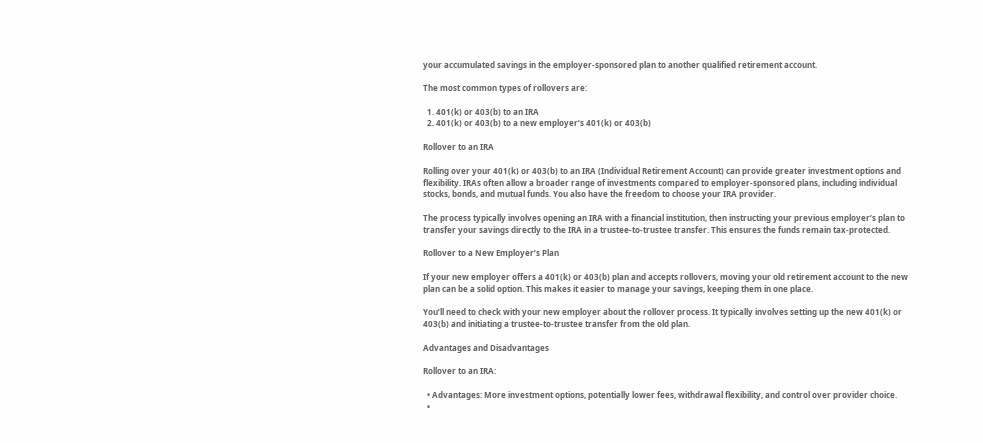your accumulated savings in the employer-sponsored plan to another qualified retirement account.

The most common types of rollovers are:

  1. 401(k) or 403(b) to an IRA
  2. 401(k) or 403(b) to a new employer’s 401(k) or 403(b)

Rollover to an IRA

Rolling over your 401(k) or 403(b) to an IRA (Individual Retirement Account) can provide greater investment options and flexibility. IRAs often allow a broader range of investments compared to employer-sponsored plans, including individual stocks, bonds, and mutual funds. You also have the freedom to choose your IRA provider.

The process typically involves opening an IRA with a financial institution, then instructing your previous employer’s plan to transfer your savings directly to the IRA in a trustee-to-trustee transfer. This ensures the funds remain tax-protected.

Rollover to a New Employer’s Plan

If your new employer offers a 401(k) or 403(b) plan and accepts rollovers, moving your old retirement account to the new plan can be a solid option. This makes it easier to manage your savings, keeping them in one place.

You’ll need to check with your new employer about the rollover process. It typically involves setting up the new 401(k) or 403(b) and initiating a trustee-to-trustee transfer from the old plan.

Advantages and Disadvantages

Rollover to an IRA:

  • Advantages: More investment options, potentially lower fees, withdrawal flexibility, and control over provider choice.
  •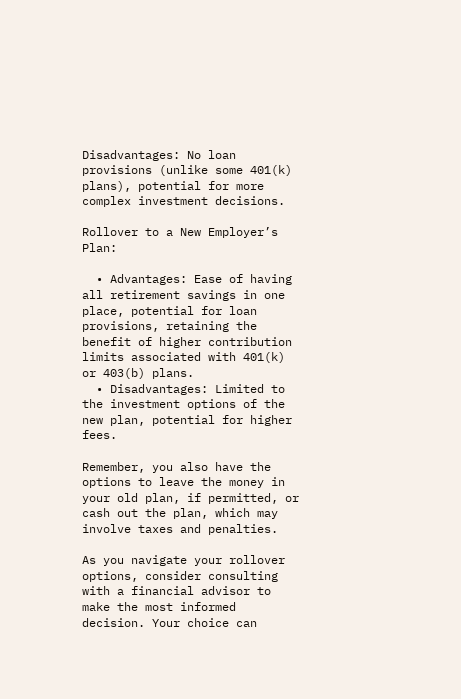Disadvantages: No loan provisions (unlike some 401(k) plans), potential for more complex investment decisions.

Rollover to a New Employer’s Plan:

  • Advantages: Ease of having all retirement savings in one place, potential for loan provisions, retaining the benefit of higher contribution limits associated with 401(k) or 403(b) plans.
  • Disadvantages: Limited to the investment options of the new plan, potential for higher fees.

Remember, you also have the options to leave the money in your old plan, if permitted, or cash out the plan, which may involve taxes and penalties.

As you navigate your rollover options, consider consulting with a financial advisor to make the most informed decision. Your choice can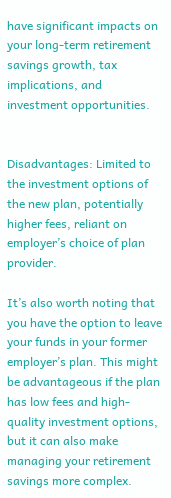have significant impacts on your long-term retirement savings growth, tax implications, and investment opportunities.


Disadvantages: Limited to the investment options of the new plan, potentially higher fees, reliant on employer’s choice of plan provider.

It’s also worth noting that you have the option to leave your funds in your former employer’s plan. This might be advantageous if the plan has low fees and high-quality investment options, but it can also make managing your retirement savings more complex.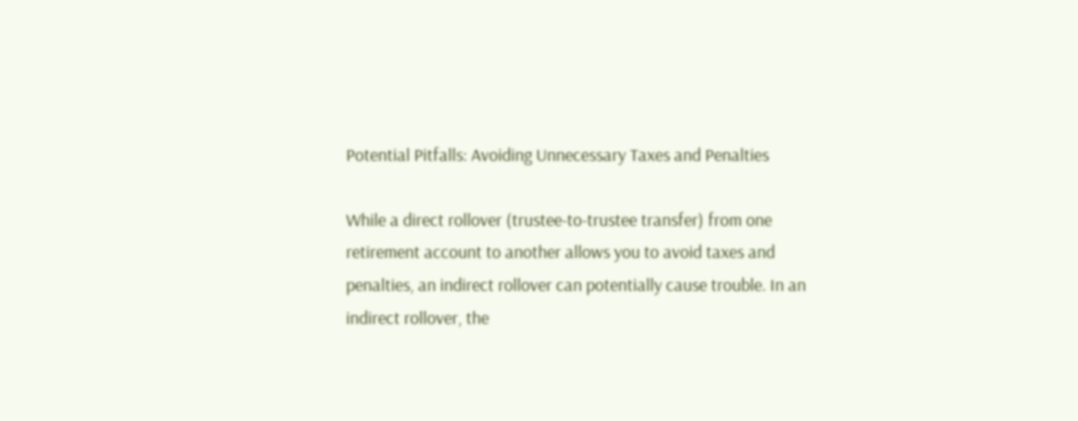Potential Pitfalls: Avoiding Unnecessary Taxes and Penalties

While a direct rollover (trustee-to-trustee transfer) from one retirement account to another allows you to avoid taxes and penalties, an indirect rollover can potentially cause trouble. In an indirect rollover, the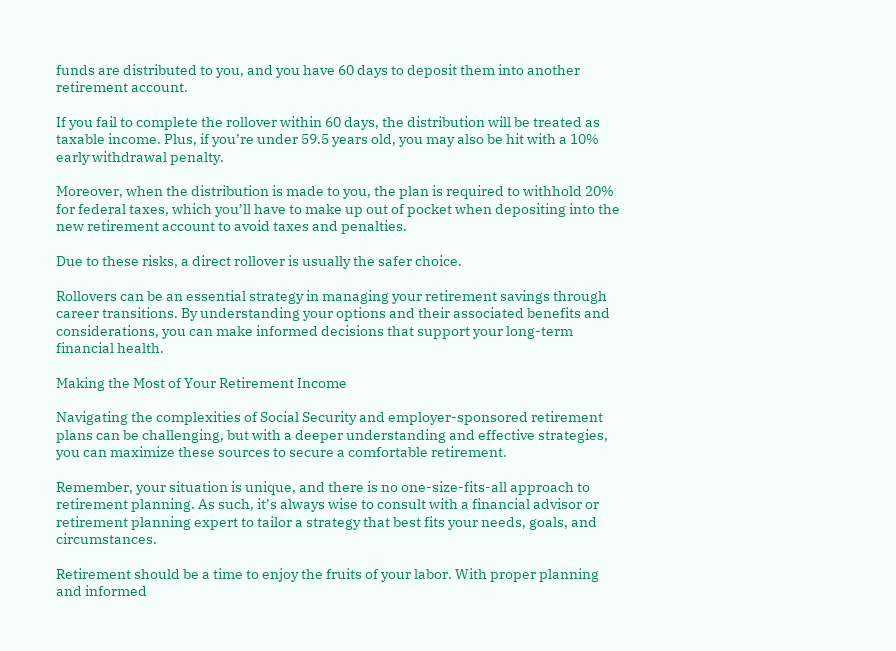funds are distributed to you, and you have 60 days to deposit them into another retirement account.

If you fail to complete the rollover within 60 days, the distribution will be treated as taxable income. Plus, if you’re under 59.5 years old, you may also be hit with a 10% early withdrawal penalty.

Moreover, when the distribution is made to you, the plan is required to withhold 20% for federal taxes, which you’ll have to make up out of pocket when depositing into the new retirement account to avoid taxes and penalties.

Due to these risks, a direct rollover is usually the safer choice.

Rollovers can be an essential strategy in managing your retirement savings through career transitions. By understanding your options and their associated benefits and considerations, you can make informed decisions that support your long-term financial health.

Making the Most of Your Retirement Income

Navigating the complexities of Social Security and employer-sponsored retirement plans can be challenging, but with a deeper understanding and effective strategies, you can maximize these sources to secure a comfortable retirement.

Remember, your situation is unique, and there is no one-size-fits-all approach to retirement planning. As such, it’s always wise to consult with a financial advisor or retirement planning expert to tailor a strategy that best fits your needs, goals, and circumstances.

Retirement should be a time to enjoy the fruits of your labor. With proper planning and informed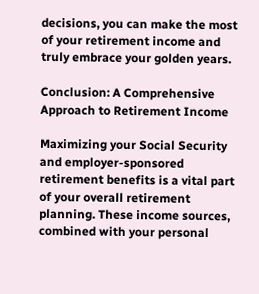decisions, you can make the most of your retirement income and truly embrace your golden years.

Conclusion: A Comprehensive Approach to Retirement Income

Maximizing your Social Security and employer-sponsored retirement benefits is a vital part of your overall retirement planning. These income sources, combined with your personal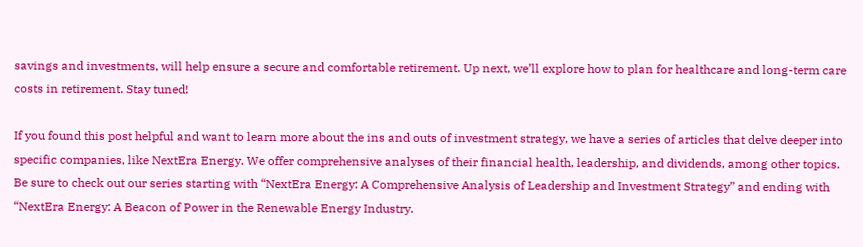savings and investments, will help ensure a secure and comfortable retirement. Up next, we’ll explore how to plan for healthcare and long-term care costs in retirement. Stay tuned!

If you found this post helpful and want to learn more about the ins and outs of investment strategy, we have a series of articles that delve deeper into specific companies, like NextEra Energy. We offer comprehensive analyses of their financial health, leadership, and dividends, among other topics. Be sure to check out our series starting with “NextEra Energy: A Comprehensive Analysis of Leadership and Investment Strategy” and ending with “NextEra Energy: A Beacon of Power in the Renewable Energy Industry.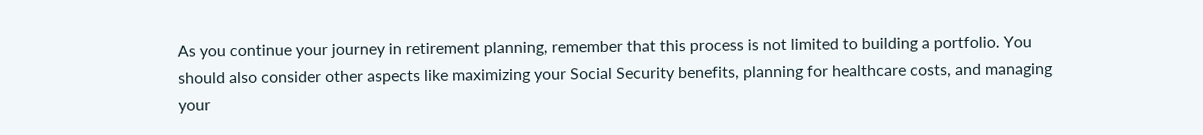As you continue your journey in retirement planning, remember that this process is not limited to building a portfolio. You should also consider other aspects like maximizing your Social Security benefits, planning for healthcare costs, and managing your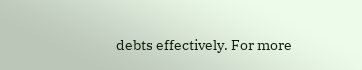debts effectively. For more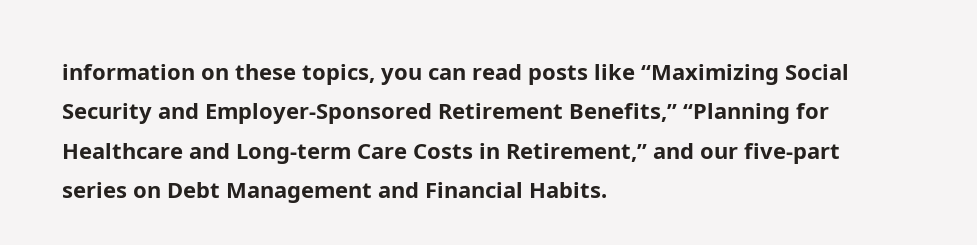information on these topics, you can read posts like “Maximizing Social Security and Employer-Sponsored Retirement Benefits,” “Planning for Healthcare and Long-term Care Costs in Retirement,” and our five-part series on Debt Management and Financial Habits.